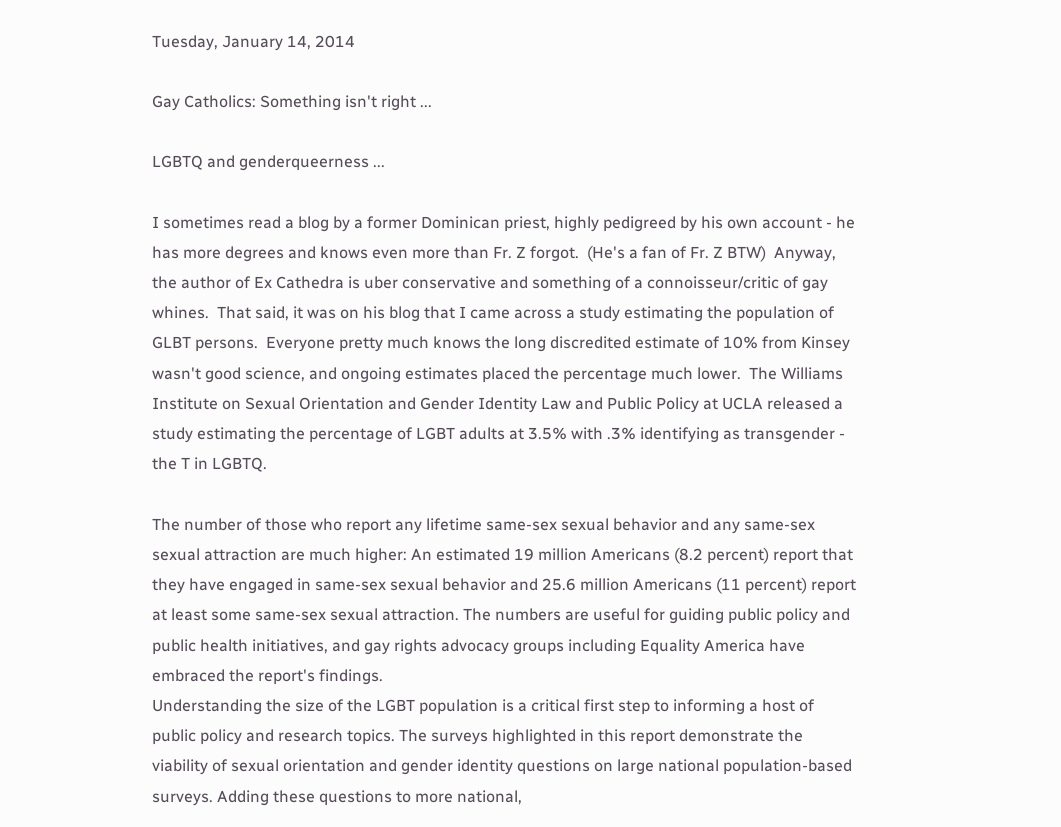Tuesday, January 14, 2014

Gay Catholics: Something isn't right ...

LGBTQ and genderqueerness ...

I sometimes read a blog by a former Dominican priest, highly pedigreed by his own account - he has more degrees and knows even more than Fr. Z forgot.  (He's a fan of Fr. Z BTW)  Anyway, the author of Ex Cathedra is uber conservative and something of a connoisseur/critic of gay whines.  That said, it was on his blog that I came across a study estimating the population of GLBT persons.  Everyone pretty much knows the long discredited estimate of 10% from Kinsey wasn't good science, and ongoing estimates placed the percentage much lower.  The Williams Institute on Sexual Orientation and Gender Identity Law and Public Policy at UCLA released a study estimating the percentage of LGBT adults at 3.5% with .3% identifying as transgender - the T in LGBTQ.

The number of those who report any lifetime same-sex sexual behavior and any same-sex sexual attraction are much higher: An estimated 19 million Americans (8.2 percent) report that they have engaged in same-sex sexual behavior and 25.6 million Americans (11 percent) report at least some same-sex sexual attraction. The numbers are useful for guiding public policy and public health initiatives, and gay rights advocacy groups including Equality America have embraced the report's findings.
Understanding the size of the LGBT population is a critical first step to informing a host of public policy and research topics. The surveys highlighted in this report demonstrate the viability of sexual orientation and gender identity questions on large national population-based surveys. Adding these questions to more national,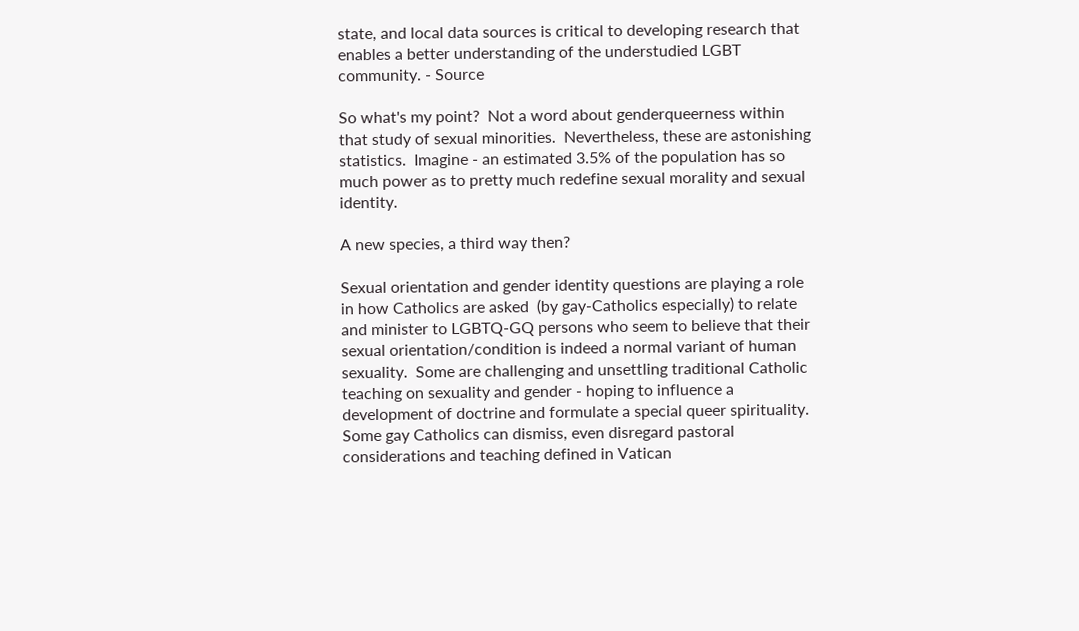state, and local data sources is critical to developing research that enables a better understanding of the understudied LGBT community. - Source

So what's my point?  Not a word about genderqueerness within that study of sexual minorities.  Nevertheless, these are astonishing statistics.  Imagine - an estimated 3.5% of the population has so much power as to pretty much redefine sexual morality and sexual identity.

A new species, a third way then?

Sexual orientation and gender identity questions are playing a role in how Catholics are asked  (by gay-Catholics especially) to relate and minister to LGBTQ-GQ persons who seem to believe that their sexual orientation/condition is indeed a normal variant of human sexuality.  Some are challenging and unsettling traditional Catholic teaching on sexuality and gender - hoping to influence a development of doctrine and formulate a special queer spirituality. Some gay Catholics can dismiss, even disregard pastoral considerations and teaching defined in Vatican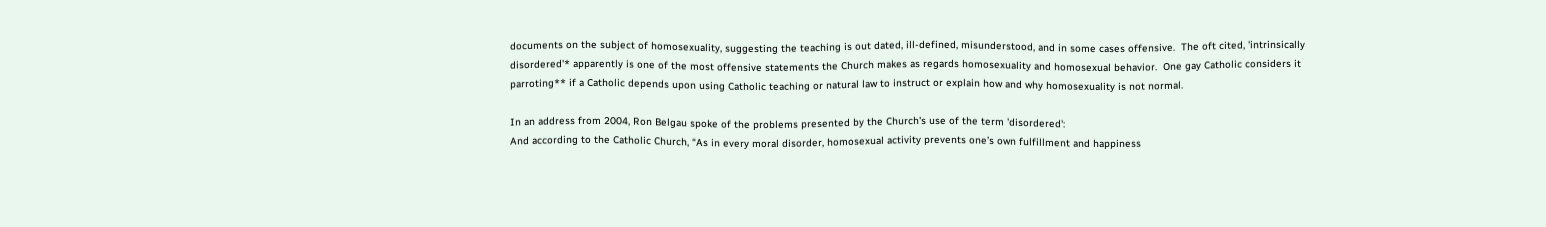documents on the subject of homosexuality, suggesting the teaching is out dated, ill-defined, misunderstood, and in some cases offensive.  The oft cited, 'intrinsically disordered'* apparently is one of the most offensive statements the Church makes as regards homosexuality and homosexual behavior.  One gay Catholic considers it parroting** if a Catholic depends upon using Catholic teaching or natural law to instruct or explain how and why homosexuality is not normal.

In an address from 2004, Ron Belgau spoke of the problems presented by the Church's use of the term 'disordered':
And according to the Catholic Church, “As in every moral disorder, homosexual activity prevents one’s own fulfillment and happiness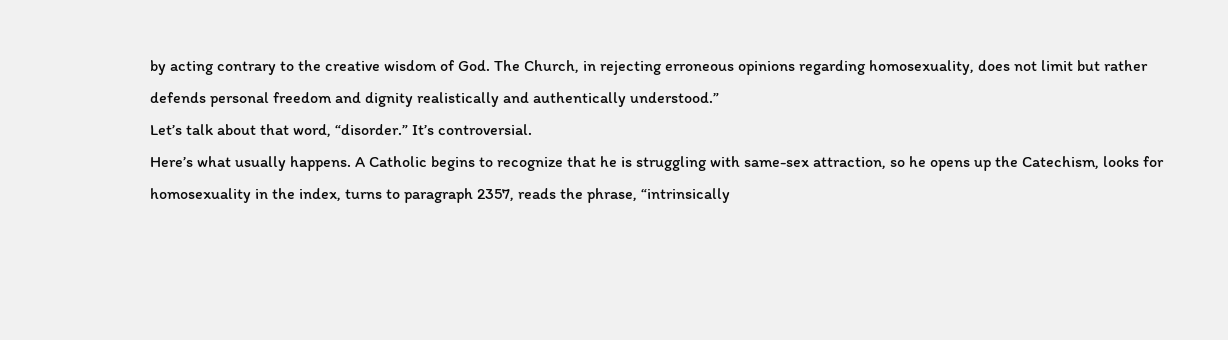by acting contrary to the creative wisdom of God. The Church, in rejecting erroneous opinions regarding homosexuality, does not limit but rather defends personal freedom and dignity realistically and authentically understood.”
Let’s talk about that word, “disorder.” It’s controversial.
Here’s what usually happens. A Catholic begins to recognize that he is struggling with same-sex attraction, so he opens up the Catechism, looks for homosexuality in the index, turns to paragraph 2357, reads the phrase, “intrinsically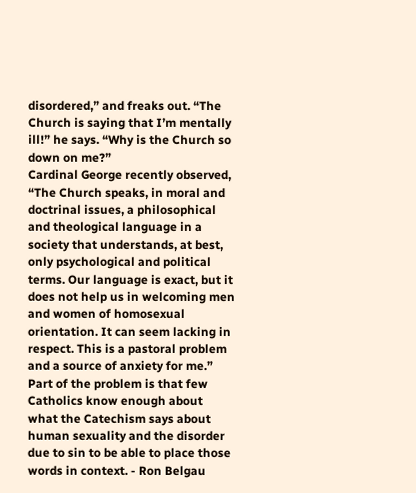disordered,” and freaks out. “The Church is saying that I’m mentally ill!” he says. “Why is the Church so down on me?”
Cardinal George recently observed, “The Church speaks, in moral and doctrinal issues, a philosophical and theological language in a society that understands, at best, only psychological and political terms. Our language is exact, but it does not help us in welcoming men and women of homosexual orientation. It can seem lacking in respect. This is a pastoral problem and a source of anxiety for me.”
Part of the problem is that few Catholics know enough about what the Catechism says about human sexuality and the disorder due to sin to be able to place those words in context. - Ron Belgau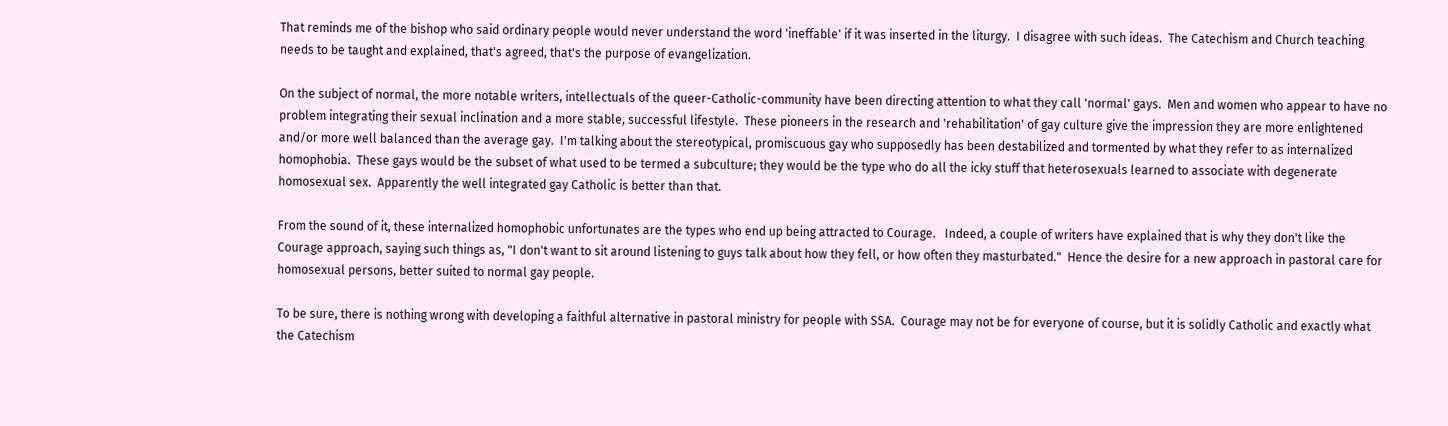That reminds me of the bishop who said ordinary people would never understand the word 'ineffable' if it was inserted in the liturgy.  I disagree with such ideas.  The Catechism and Church teaching needs to be taught and explained, that's agreed, that's the purpose of evangelization.

On the subject of normal, the more notable writers, intellectuals of the queer-Catholic-community have been directing attention to what they call 'normal' gays.  Men and women who appear to have no problem integrating their sexual inclination and a more stable, successful lifestyle.  These pioneers in the research and 'rehabilitation' of gay culture give the impression they are more enlightened and/or more well balanced than the average gay.  I'm talking about the stereotypical, promiscuous gay who supposedly has been destabilized and tormented by what they refer to as internalized homophobia.  These gays would be the subset of what used to be termed a subculture; they would be the type who do all the icky stuff that heterosexuals learned to associate with degenerate homosexual sex.  Apparently the well integrated gay Catholic is better than that.

From the sound of it, these internalized homophobic unfortunates are the types who end up being attracted to Courage.   Indeed, a couple of writers have explained that is why they don't like the Courage approach, saying such things as, "I don't want to sit around listening to guys talk about how they fell, or how often they masturbated."  Hence the desire for a new approach in pastoral care for homosexual persons, better suited to normal gay people.

To be sure, there is nothing wrong with developing a faithful alternative in pastoral ministry for people with SSA.  Courage may not be for everyone of course, but it is solidly Catholic and exactly what the Catechism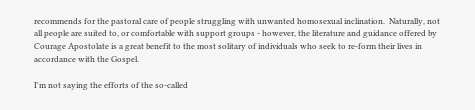recommends for the pastoral care of people struggling with unwanted homosexual inclination.  Naturally, not all people are suited to, or comfortable with support groups - however, the literature and guidance offered by Courage Apostolate is a great benefit to the most solitary of individuals who seek to re-form their lives in accordance with the Gospel.

I'm not saying the efforts of the so-called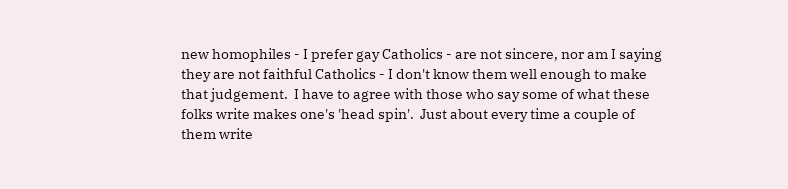new homophiles - I prefer gay Catholics - are not sincere, nor am I saying they are not faithful Catholics - I don't know them well enough to make that judgement.  I have to agree with those who say some of what these folks write makes one's 'head spin'.  Just about every time a couple of them write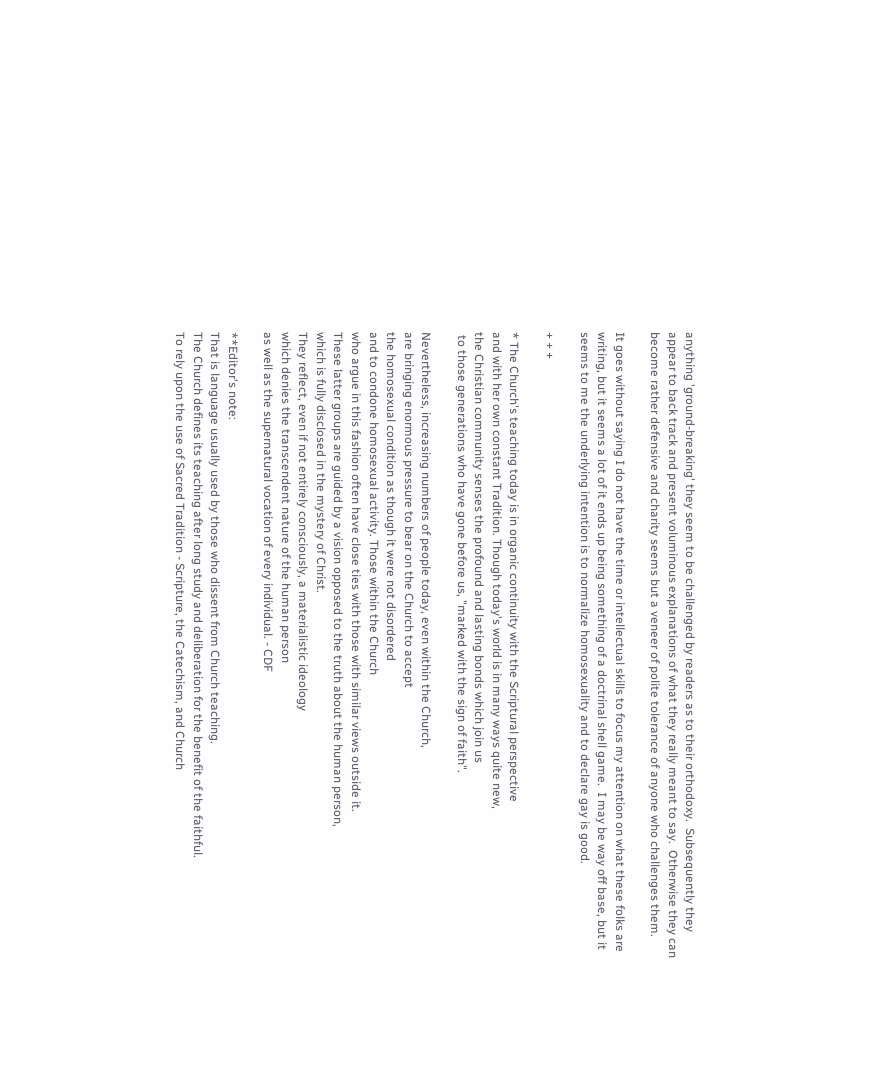anything 'ground-breaking' they seem to be challenged by readers as to their orthodoxy.  Subsequently they appear to back track and present voluminous explanations of what they really meant to say.  Otherwise they can become rather defensive and charity seems but a veneer of polite tolerance of anyone who challenges them.

It goes without saying I do not have the time or intellectual skills to focus my attention on what these folks are writing, but it seems a lot of it ends up being something of a doctrinal shell game.  I may be way off base, but it seems to me the underlying intention is to normalize homosexuality and to declare gay is good.

+ + +

* The Church's teaching today is in organic continuity with the Scriptural perspective
and with her own constant Tradition. Though today's world is in many ways quite new,
the Christian community senses the profound and lasting bonds which join us
 to those generations who have gone before us, "marked with the sign of faith".

Nevertheless, increasing numbers of people today, even within the Church,
are bringing enormous pressure to bear on the Church to accept
the homosexual condition as though it were not disordered
and to condone homosexual activity. Those within the Church
who argue in this fashion often have close ties with those with similar views outside it.
These latter groups are guided by a vision opposed to the truth about the human person,
which is fully disclosed in the mystery of Christ.
They reflect, even if not entirely consciously, a materialistic ideology
which denies the transcendent nature of the human person
as well as the supernatural vocation of every individual. - CDF

**Editor's note:
That is language usually used by those who dissent from Church teaching.
The Church defines its teaching after long study and deliberation for the benefit of the faithful.
To rely upon the use of Sacred Tradition - Scripture, the Catechism, and Church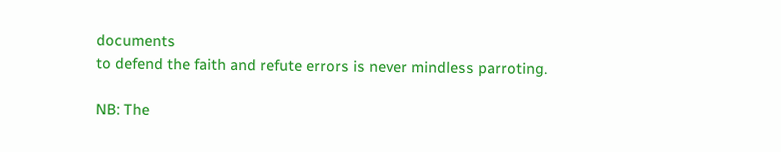documents
to defend the faith and refute errors is never mindless parroting.

NB: The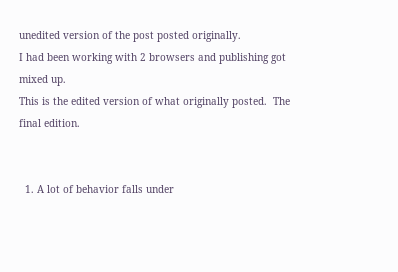unedited version of the post posted originally.
I had been working with 2 browsers and publishing got mixed up.
This is the edited version of what originally posted.  The final edition.


  1. A lot of behavior falls under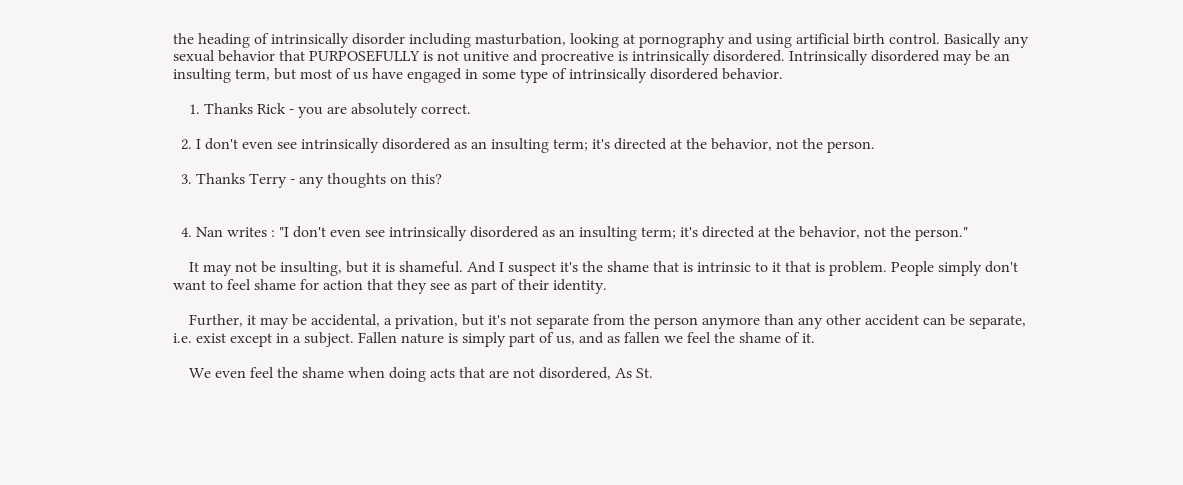the heading of intrinsically disorder including masturbation, looking at pornography and using artificial birth control. Basically any sexual behavior that PURPOSEFULLY is not unitive and procreative is intrinsically disordered. Intrinsically disordered may be an insulting term, but most of us have engaged in some type of intrinsically disordered behavior.

    1. Thanks Rick - you are absolutely correct.

  2. I don't even see intrinsically disordered as an insulting term; it's directed at the behavior, not the person.

  3. Thanks Terry - any thoughts on this?


  4. Nan writes : "I don't even see intrinsically disordered as an insulting term; it's directed at the behavior, not the person."

    It may not be insulting, but it is shameful. And I suspect it's the shame that is intrinsic to it that is problem. People simply don't want to feel shame for action that they see as part of their identity.

    Further, it may be accidental, a privation, but it's not separate from the person anymore than any other accident can be separate, i.e. exist except in a subject. Fallen nature is simply part of us, and as fallen we feel the shame of it.

    We even feel the shame when doing acts that are not disordered, As St.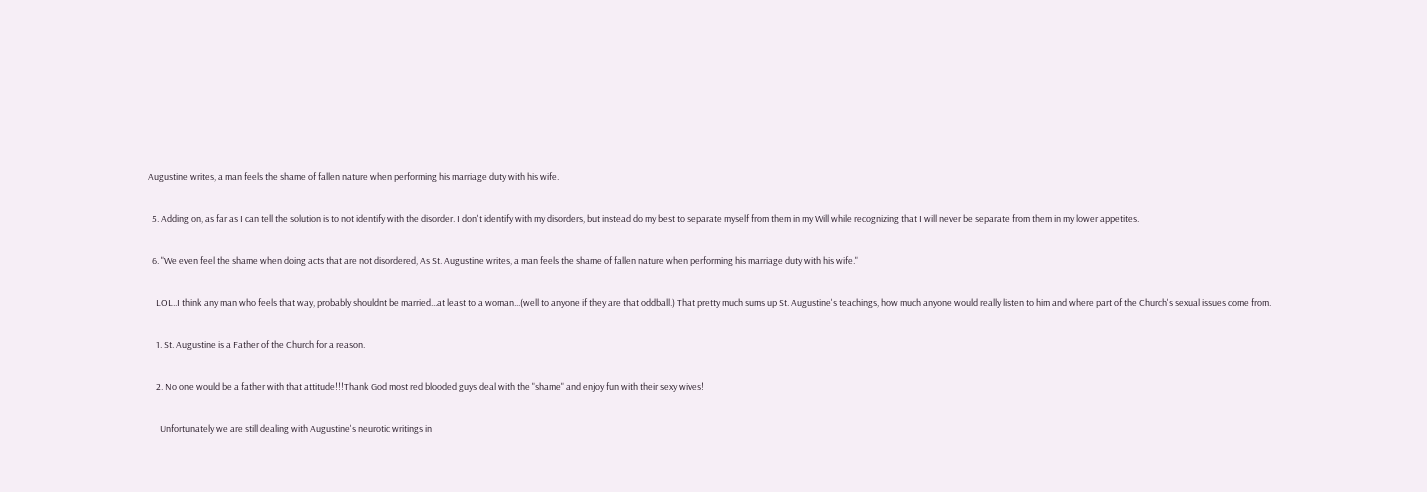Augustine writes, a man feels the shame of fallen nature when performing his marriage duty with his wife.

  5. Adding on, as far as I can tell the solution is to not identify with the disorder. I don't identify with my disorders, but instead do my best to separate myself from them in my Will while recognizing that I will never be separate from them in my lower appetites.

  6. "We even feel the shame when doing acts that are not disordered, As St. Augustine writes, a man feels the shame of fallen nature when performing his marriage duty with his wife."

    LOL..I think any man who feels that way, probably shouldnt be married...at least to a woman...(well to anyone if they are that oddball.) That pretty much sums up St. Augustine's teachings, how much anyone would really listen to him and where part of the Church's sexual issues come from.

    1. St. Augustine is a Father of the Church for a reason.

    2. No one would be a father with that attitude!!!Thank God most red blooded guys deal with the "shame" and enjoy fun with their sexy wives!

      Unfortunately we are still dealing with Augustine's neurotic writings in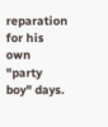reparation for his own "party boy" days.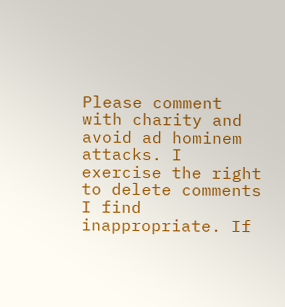Please comment with charity and avoid ad hominem attacks. I exercise the right to delete comments I find inappropriate. If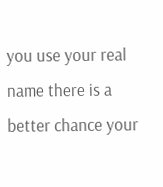you use your real name there is a better chance your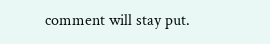comment will stay put.